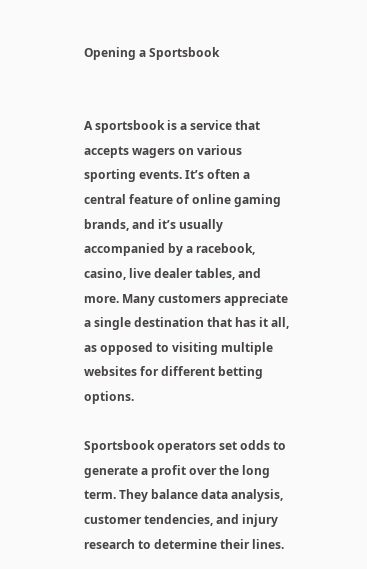Opening a Sportsbook


A sportsbook is a service that accepts wagers on various sporting events. It’s often a central feature of online gaming brands, and it’s usually accompanied by a racebook, casino, live dealer tables, and more. Many customers appreciate a single destination that has it all, as opposed to visiting multiple websites for different betting options.

Sportsbook operators set odds to generate a profit over the long term. They balance data analysis, customer tendencies, and injury research to determine their lines.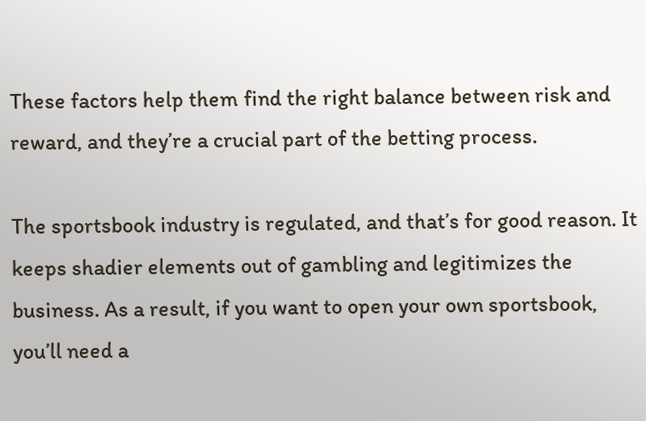These factors help them find the right balance between risk and reward, and they’re a crucial part of the betting process.

The sportsbook industry is regulated, and that’s for good reason. It keeps shadier elements out of gambling and legitimizes the business. As a result, if you want to open your own sportsbook, you’ll need a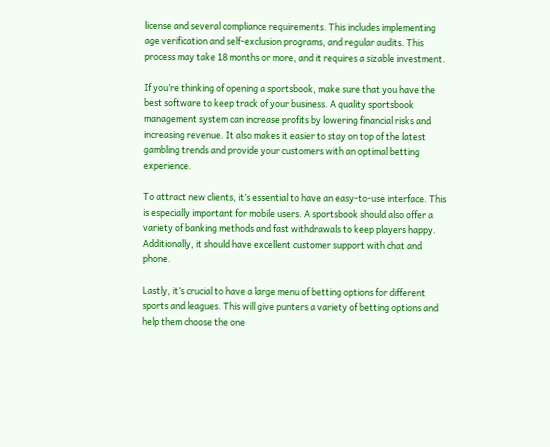license and several compliance requirements. This includes implementing age verification and self-exclusion programs, and regular audits. This process may take 18 months or more, and it requires a sizable investment.

If you’re thinking of opening a sportsbook, make sure that you have the best software to keep track of your business. A quality sportsbook management system can increase profits by lowering financial risks and increasing revenue. It also makes it easier to stay on top of the latest gambling trends and provide your customers with an optimal betting experience.

To attract new clients, it’s essential to have an easy-to-use interface. This is especially important for mobile users. A sportsbook should also offer a variety of banking methods and fast withdrawals to keep players happy. Additionally, it should have excellent customer support with chat and phone.

Lastly, it’s crucial to have a large menu of betting options for different sports and leagues. This will give punters a variety of betting options and help them choose the one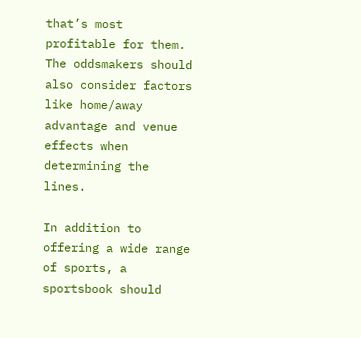that’s most profitable for them. The oddsmakers should also consider factors like home/away advantage and venue effects when determining the lines.

In addition to offering a wide range of sports, a sportsbook should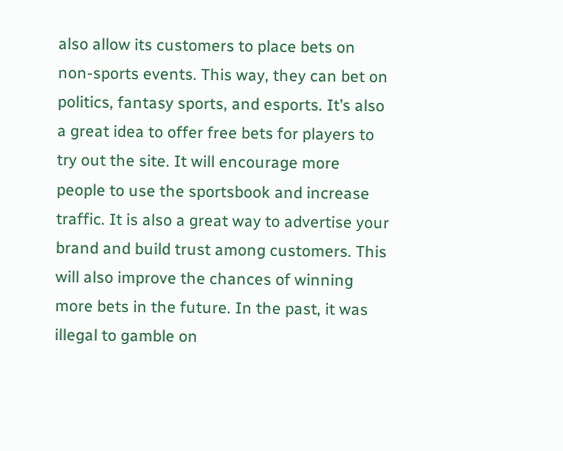also allow its customers to place bets on non-sports events. This way, they can bet on politics, fantasy sports, and esports. It’s also a great idea to offer free bets for players to try out the site. It will encourage more people to use the sportsbook and increase traffic. It is also a great way to advertise your brand and build trust among customers. This will also improve the chances of winning more bets in the future. In the past, it was illegal to gamble on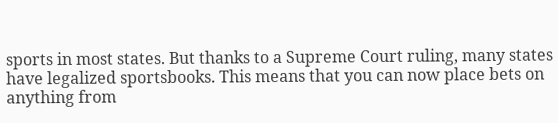sports in most states. But thanks to a Supreme Court ruling, many states have legalized sportsbooks. This means that you can now place bets on anything from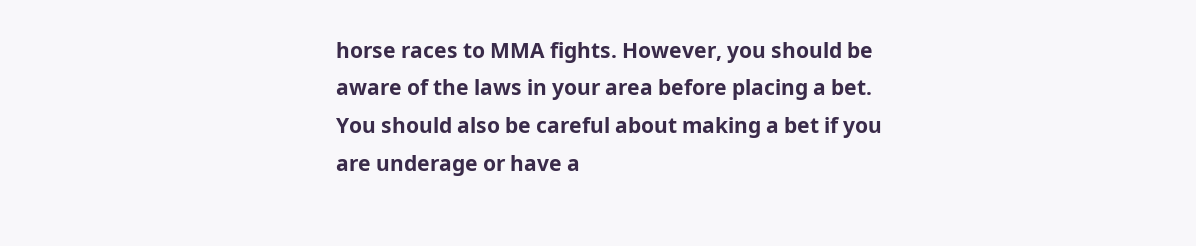horse races to MMA fights. However, you should be aware of the laws in your area before placing a bet. You should also be careful about making a bet if you are underage or have a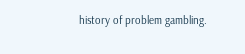history of problem gambling.